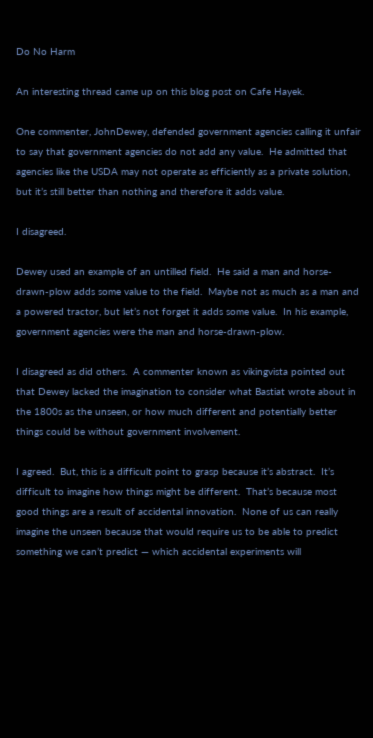Do No Harm

An interesting thread came up on this blog post on Cafe Hayek.

One commenter, JohnDewey, defended government agencies calling it unfair to say that government agencies do not add any value.  He admitted that agencies like the USDA may not operate as efficiently as a private solution, but it’s still better than nothing and therefore it adds value.

I disagreed.

Dewey used an example of an untilled field.  He said a man and horse-drawn-plow adds some value to the field.  Maybe not as much as a man and a powered tractor, but let’s not forget it adds some value.  In his example, government agencies were the man and horse-drawn-plow.

I disagreed as did others.  A commenter known as vikingvista pointed out that Dewey lacked the imagination to consider what Bastiat wrote about in the 1800s as the unseen, or how much different and potentially better things could be without government involvement.

I agreed.  But, this is a difficult point to grasp because it’s abstract.  It’s difficult to imagine how things might be different.  That’s because most good things are a result of accidental innovation.  None of us can really imagine the unseen because that would require us to be able to predict something we can’t predict — which accidental experiments will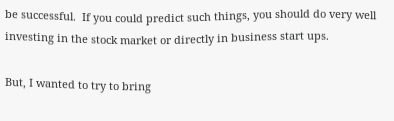be successful.  If you could predict such things, you should do very well investing in the stock market or directly in business start ups.

But, I wanted to try to bring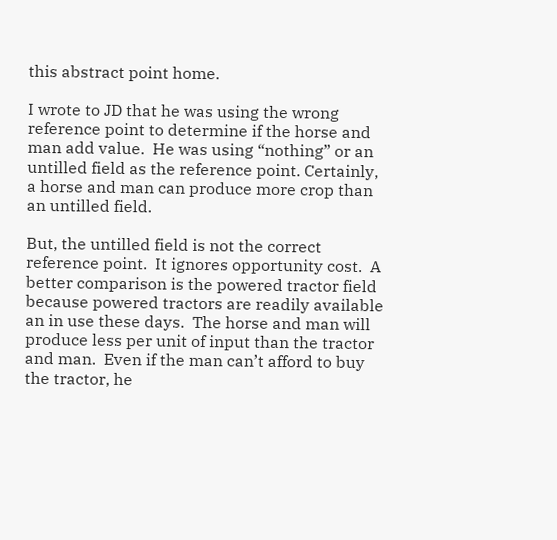this abstract point home.

I wrote to JD that he was using the wrong reference point to determine if the horse and man add value.  He was using “nothing” or an untilled field as the reference point. Certainly, a horse and man can produce more crop than an untilled field.

But, the untilled field is not the correct reference point.  It ignores opportunity cost.  A better comparison is the powered tractor field because powered tractors are readily available an in use these days.  The horse and man will produce less per unit of input than the tractor and man.  Even if the man can’t afford to buy the tractor, he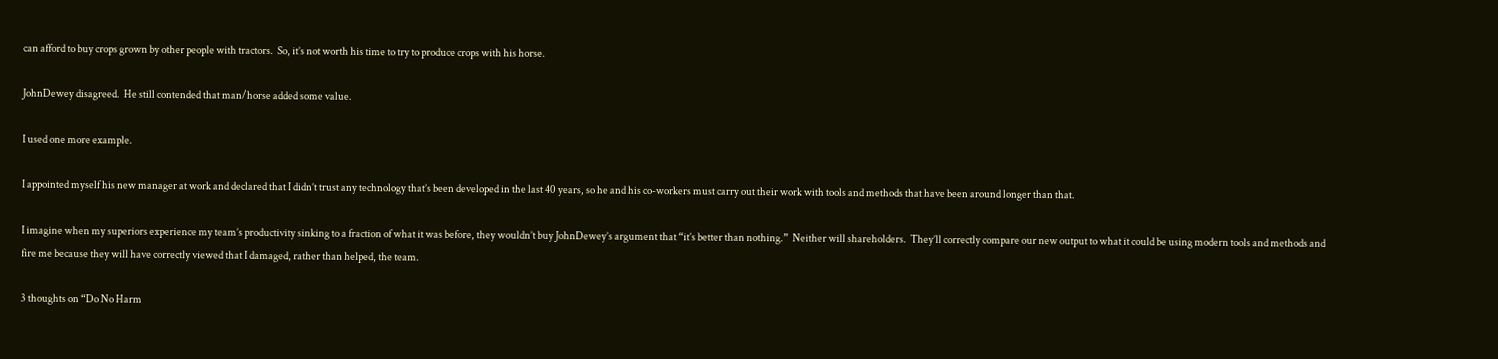can afford to buy crops grown by other people with tractors.  So, it’s not worth his time to try to produce crops with his horse.

JohnDewey disagreed.  He still contended that man/horse added some value.

I used one more example.

I appointed myself his new manager at work and declared that I didn’t trust any technology that’s been developed in the last 40 years, so he and his co-workers must carry out their work with tools and methods that have been around longer than that.

I imagine when my superiors experience my team’s productivity sinking to a fraction of what it was before, they wouldn’t buy JohnDewey’s argument that “it’s better than nothing.”  Neither will shareholders.  They’ll correctly compare our new output to what it could be using modern tools and methods and fire me because they will have correctly viewed that I damaged, rather than helped, the team.

3 thoughts on “Do No Harm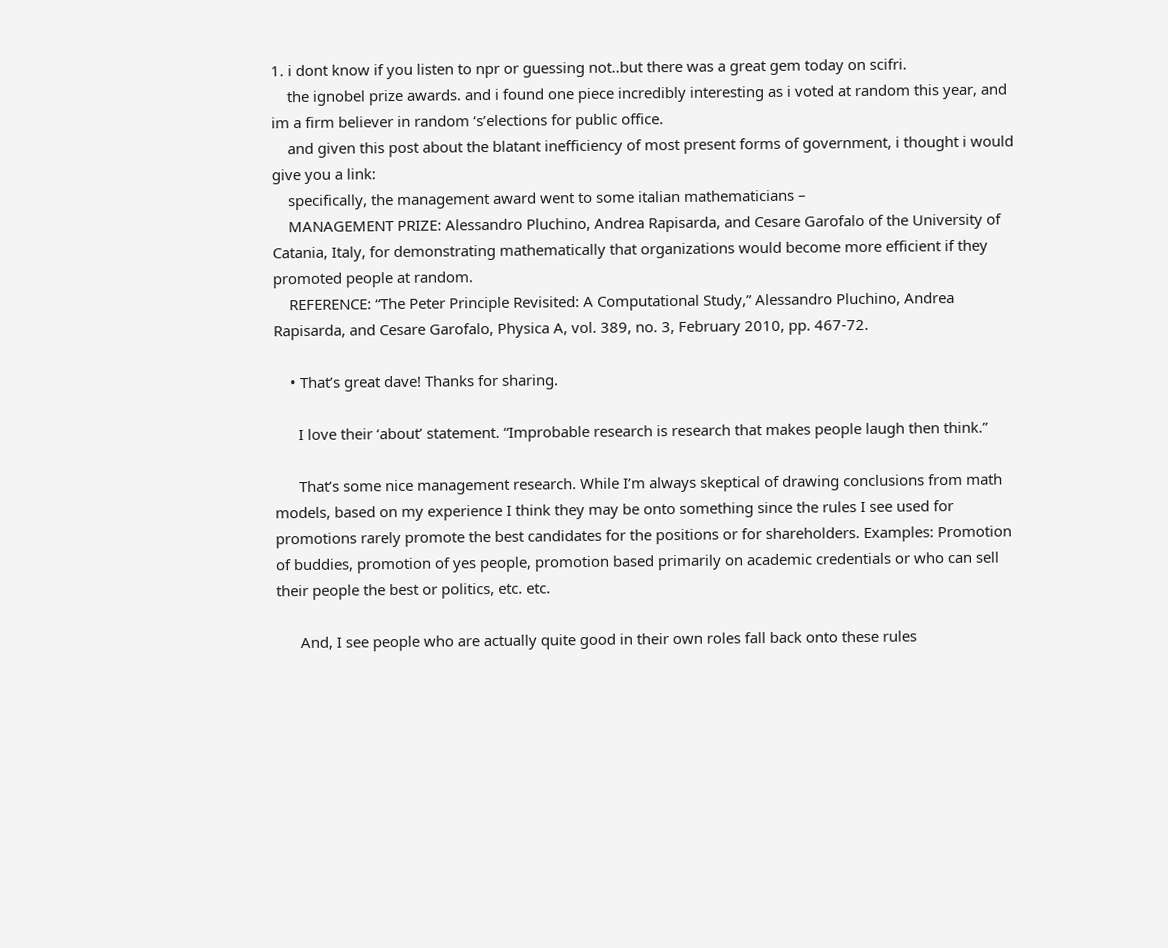1. i dont know if you listen to npr or guessing not..but there was a great gem today on scifri.
    the ignobel prize awards. and i found one piece incredibly interesting as i voted at random this year, and im a firm believer in random ‘s’elections for public office.
    and given this post about the blatant inefficiency of most present forms of government, i thought i would give you a link:
    specifically, the management award went to some italian mathematicians –
    MANAGEMENT PRIZE: Alessandro Pluchino, Andrea Rapisarda, and Cesare Garofalo of the University of Catania, Italy, for demonstrating mathematically that organizations would become more efficient if they promoted people at random.
    REFERENCE: “The Peter Principle Revisited: A Computational Study,” Alessandro Pluchino, Andrea Rapisarda, and Cesare Garofalo, Physica A, vol. 389, no. 3, February 2010, pp. 467-72.

    • That’s great dave! Thanks for sharing.

      I love their ‘about’ statement. “Improbable research is research that makes people laugh then think.”

      That’s some nice management research. While I’m always skeptical of drawing conclusions from math models, based on my experience I think they may be onto something since the rules I see used for promotions rarely promote the best candidates for the positions or for shareholders. Examples: Promotion of buddies, promotion of yes people, promotion based primarily on academic credentials or who can sell their people the best or politics, etc. etc.

      And, I see people who are actually quite good in their own roles fall back onto these rules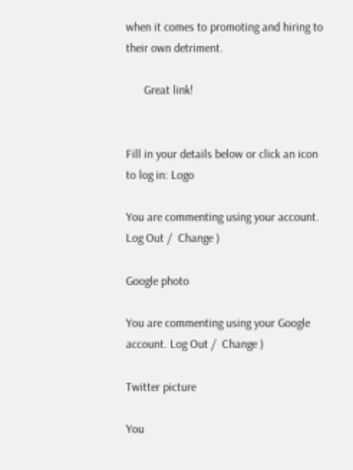when it comes to promoting and hiring to their own detriment.

      Great link!


Fill in your details below or click an icon to log in: Logo

You are commenting using your account. Log Out /  Change )

Google photo

You are commenting using your Google account. Log Out /  Change )

Twitter picture

You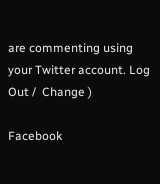are commenting using your Twitter account. Log Out /  Change )

Facebook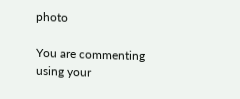photo

You are commenting using your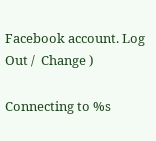Facebook account. Log Out /  Change )

Connecting to %s